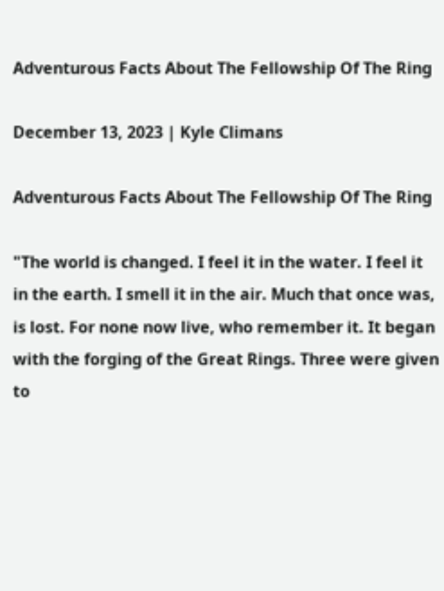Adventurous Facts About The Fellowship Of The Ring

December 13, 2023 | Kyle Climans

Adventurous Facts About The Fellowship Of The Ring

"The world is changed. I feel it in the water. I feel it in the earth. I smell it in the air. Much that once was, is lost. For none now live, who remember it. It began with the forging of the Great Rings. Three were given to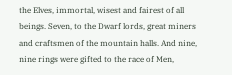the Elves, immortal, wisest and fairest of all beings. Seven, to the Dwarf lords, great miners and craftsmen of the mountain halls. And nine, nine rings were gifted to the race of Men,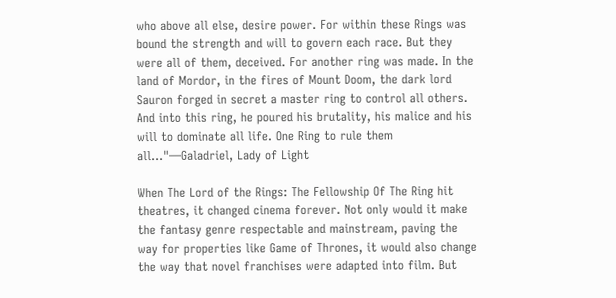who above all else, desire power. For within these Rings was bound the strength and will to govern each race. But they were all of them, deceived. For another ring was made. In the land of Mordor, in the fires of Mount Doom, the dark lord Sauron forged in secret a master ring to control all others. And into this ring, he poured his brutality, his malice and his will to dominate all life. One Ring to rule them all..."—Galadriel, Lady of Light

When The Lord of the Rings: The Fellowship Of The Ring hit theatres, it changed cinema forever. Not only would it make the fantasy genre respectable and mainstream, paving the way for properties like Game of Thrones, it would also change the way that novel franchises were adapted into film. But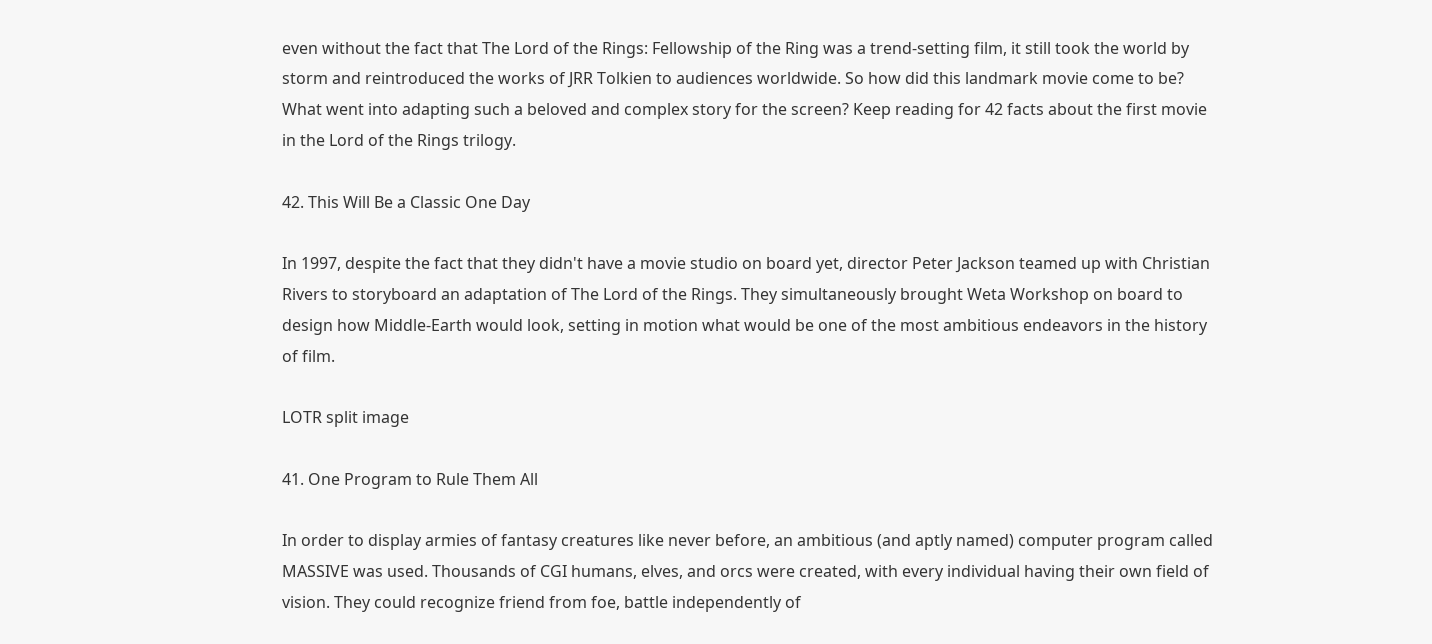even without the fact that The Lord of the Rings: Fellowship of the Ring was a trend-setting film, it still took the world by storm and reintroduced the works of JRR Tolkien to audiences worldwide. So how did this landmark movie come to be? What went into adapting such a beloved and complex story for the screen? Keep reading for 42 facts about the first movie in the Lord of the Rings trilogy.

42. This Will Be a Classic One Day

In 1997, despite the fact that they didn't have a movie studio on board yet, director Peter Jackson teamed up with Christian Rivers to storyboard an adaptation of The Lord of the Rings. They simultaneously brought Weta Workshop on board to design how Middle-Earth would look, setting in motion what would be one of the most ambitious endeavors in the history of film.

LOTR split image

41. One Program to Rule Them All

In order to display armies of fantasy creatures like never before, an ambitious (and aptly named) computer program called MASSIVE was used. Thousands of CGI humans, elves, and orcs were created, with every individual having their own field of vision. They could recognize friend from foe, battle independently of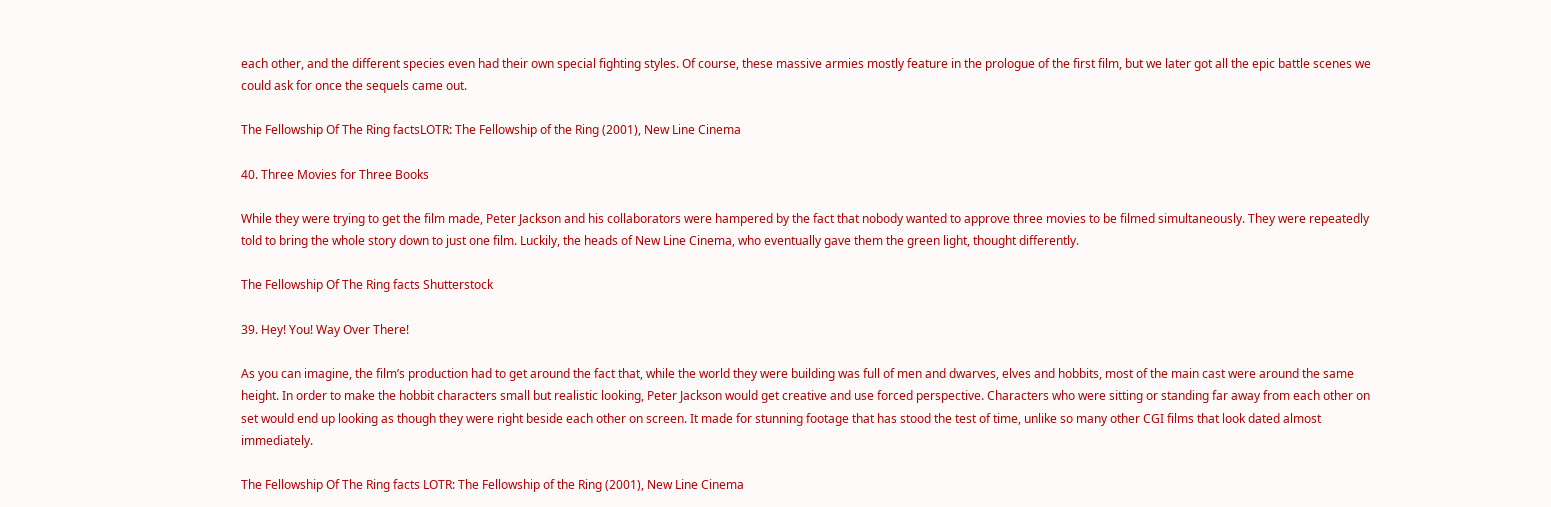each other, and the different species even had their own special fighting styles. Of course, these massive armies mostly feature in the prologue of the first film, but we later got all the epic battle scenes we could ask for once the sequels came out.

The Fellowship Of The Ring factsLOTR: The Fellowship of the Ring (2001), New Line Cinema

40. Three Movies for Three Books

While they were trying to get the film made, Peter Jackson and his collaborators were hampered by the fact that nobody wanted to approve three movies to be filmed simultaneously. They were repeatedly told to bring the whole story down to just one film. Luckily, the heads of New Line Cinema, who eventually gave them the green light, thought differently.

The Fellowship Of The Ring facts Shutterstock

39. Hey! You! Way Over There!

As you can imagine, the film’s production had to get around the fact that, while the world they were building was full of men and dwarves, elves and hobbits, most of the main cast were around the same height. In order to make the hobbit characters small but realistic looking, Peter Jackson would get creative and use forced perspective. Characters who were sitting or standing far away from each other on set would end up looking as though they were right beside each other on screen. It made for stunning footage that has stood the test of time, unlike so many other CGI films that look dated almost immediately.

The Fellowship Of The Ring facts LOTR: The Fellowship of the Ring (2001), New Line Cinema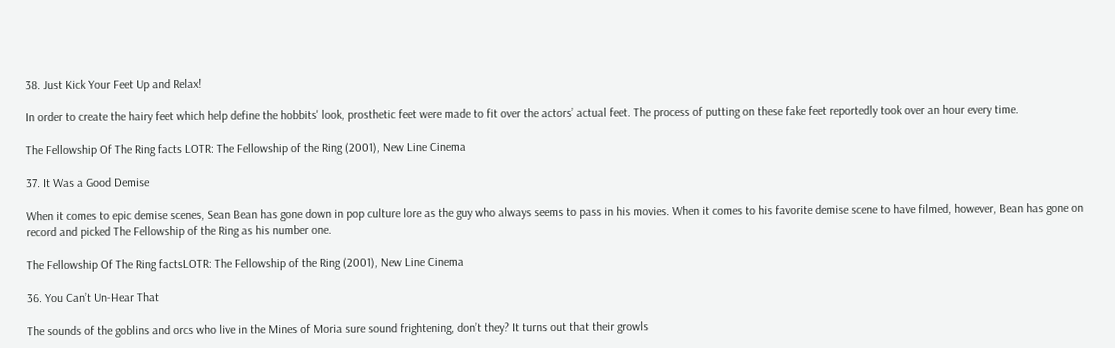38. Just Kick Your Feet Up and Relax!

In order to create the hairy feet which help define the hobbits' look, prosthetic feet were made to fit over the actors’ actual feet. The process of putting on these fake feet reportedly took over an hour every time.

The Fellowship Of The Ring facts LOTR: The Fellowship of the Ring (2001), New Line Cinema

37. It Was a Good Demise

When it comes to epic demise scenes, Sean Bean has gone down in pop culture lore as the guy who always seems to pass in his movies. When it comes to his favorite demise scene to have filmed, however, Bean has gone on record and picked The Fellowship of the Ring as his number one.

The Fellowship Of The Ring factsLOTR: The Fellowship of the Ring (2001), New Line Cinema

36. You Can’t Un-Hear That

The sounds of the goblins and orcs who live in the Mines of Moria sure sound frightening, don’t they? It turns out that their growls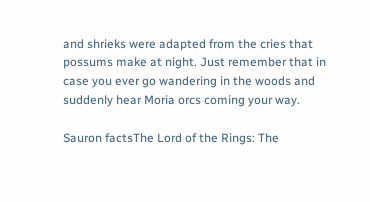and shrieks were adapted from the cries that possums make at night. Just remember that in case you ever go wandering in the woods and suddenly hear Moria orcs coming your way.

Sauron factsThe Lord of the Rings: The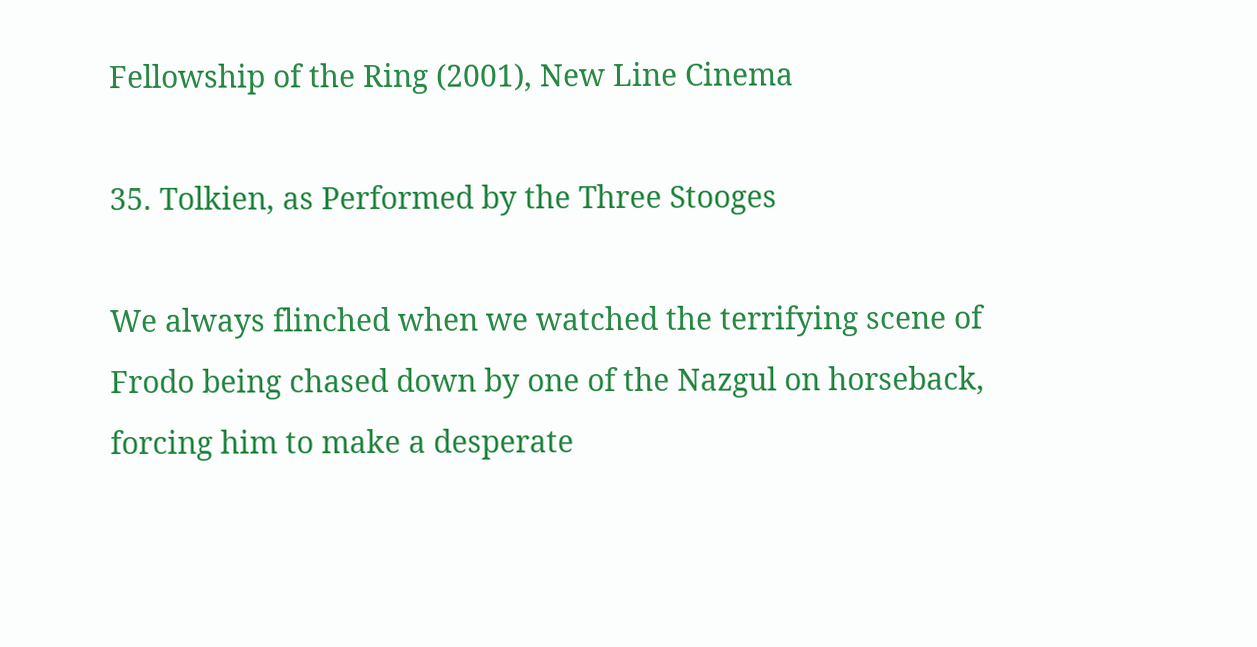Fellowship of the Ring (2001), New Line Cinema

35. Tolkien, as Performed by the Three Stooges

We always flinched when we watched the terrifying scene of Frodo being chased down by one of the Nazgul on horseback, forcing him to make a desperate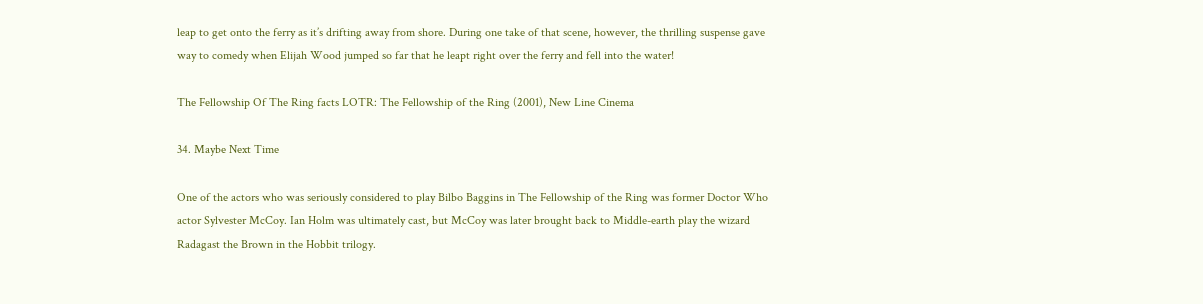leap to get onto the ferry as it’s drifting away from shore. During one take of that scene, however, the thrilling suspense gave way to comedy when Elijah Wood jumped so far that he leapt right over the ferry and fell into the water!

The Fellowship Of The Ring facts LOTR: The Fellowship of the Ring (2001), New Line Cinema

34. Maybe Next Time

One of the actors who was seriously considered to play Bilbo Baggins in The Fellowship of the Ring was former Doctor Who actor Sylvester McCoy. Ian Holm was ultimately cast, but McCoy was later brought back to Middle-earth play the wizard Radagast the Brown in the Hobbit trilogy.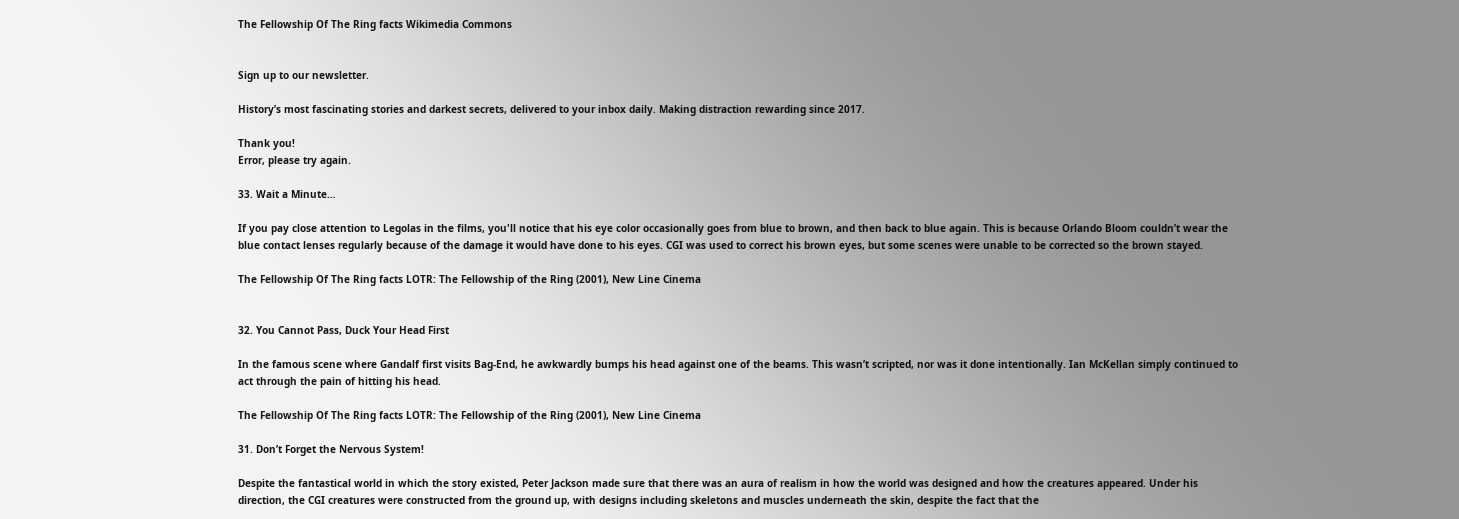The Fellowship Of The Ring facts Wikimedia Commons


Sign up to our newsletter.

History’s most fascinating stories and darkest secrets, delivered to your inbox daily. Making distraction rewarding since 2017.

Thank you!
Error, please try again.

33. Wait a Minute…

If you pay close attention to Legolas in the films, you'll notice that his eye color occasionally goes from blue to brown, and then back to blue again. This is because Orlando Bloom couldn’t wear the blue contact lenses regularly because of the damage it would have done to his eyes. CGI was used to correct his brown eyes, but some scenes were unable to be corrected so the brown stayed.

The Fellowship Of The Ring facts LOTR: The Fellowship of the Ring (2001), New Line Cinema


32. You Cannot Pass, Duck Your Head First

In the famous scene where Gandalf first visits Bag-End, he awkwardly bumps his head against one of the beams. This wasn’t scripted, nor was it done intentionally. Ian McKellan simply continued to act through the pain of hitting his head.

The Fellowship Of The Ring facts LOTR: The Fellowship of the Ring (2001), New Line Cinema

31. Don’t Forget the Nervous System!

Despite the fantastical world in which the story existed, Peter Jackson made sure that there was an aura of realism in how the world was designed and how the creatures appeared. Under his direction, the CGI creatures were constructed from the ground up, with designs including skeletons and muscles underneath the skin, despite the fact that the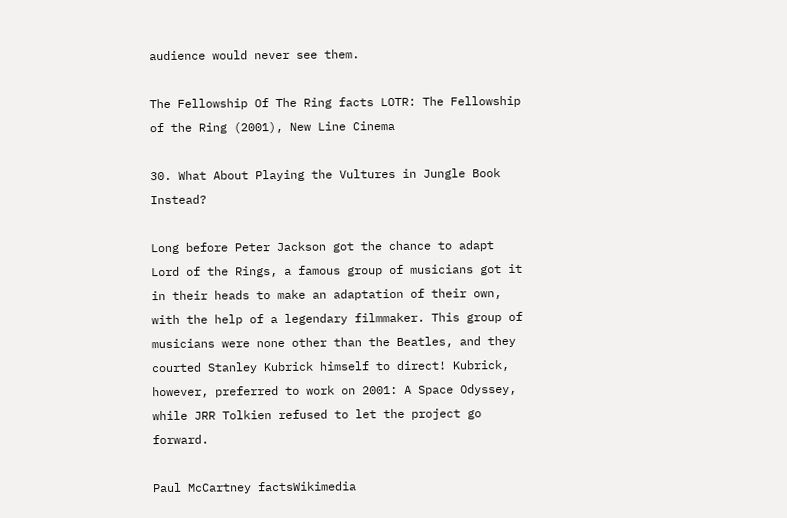audience would never see them.

The Fellowship Of The Ring facts LOTR: The Fellowship of the Ring (2001), New Line Cinema

30. What About Playing the Vultures in Jungle Book Instead?

Long before Peter Jackson got the chance to adapt Lord of the Rings, a famous group of musicians got it in their heads to make an adaptation of their own, with the help of a legendary filmmaker. This group of musicians were none other than the Beatles, and they courted Stanley Kubrick himself to direct! Kubrick, however, preferred to work on 2001: A Space Odyssey, while JRR Tolkien refused to let the project go forward.

Paul McCartney factsWikimedia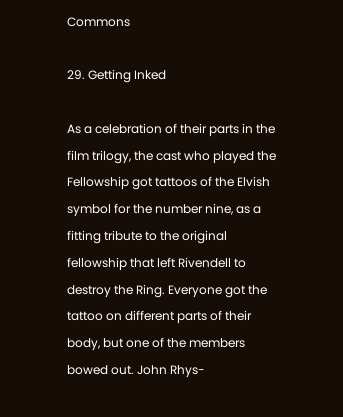Commons

29. Getting Inked

As a celebration of their parts in the film trilogy, the cast who played the Fellowship got tattoos of the Elvish symbol for the number nine, as a fitting tribute to the original fellowship that left Rivendell to destroy the Ring. Everyone got the tattoo on different parts of their body, but one of the members bowed out. John Rhys-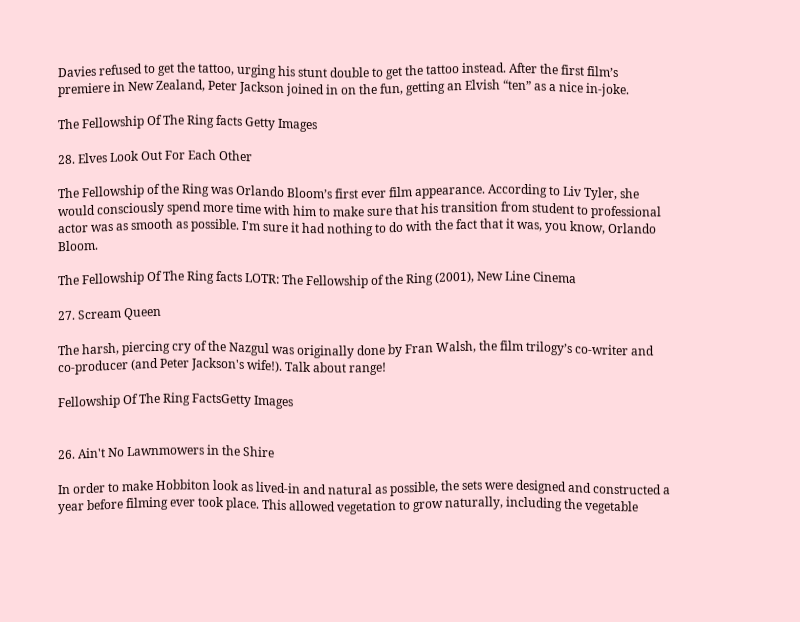Davies refused to get the tattoo, urging his stunt double to get the tattoo instead. After the first film’s premiere in New Zealand, Peter Jackson joined in on the fun, getting an Elvish “ten” as a nice in-joke.

The Fellowship Of The Ring facts Getty Images

28. Elves Look Out For Each Other

The Fellowship of the Ring was Orlando Bloom’s first ever film appearance. According to Liv Tyler, she would consciously spend more time with him to make sure that his transition from student to professional actor was as smooth as possible. I'm sure it had nothing to do with the fact that it was, you know, Orlando Bloom.

The Fellowship Of The Ring facts LOTR: The Fellowship of the Ring (2001), New Line Cinema

27. Scream Queen

The harsh, piercing cry of the Nazgul was originally done by Fran Walsh, the film trilogy’s co-writer and co-producer (and Peter Jackson's wife!). Talk about range!

Fellowship Of The Ring FactsGetty Images


26. Ain't No Lawnmowers in the Shire

In order to make Hobbiton look as lived-in and natural as possible, the sets were designed and constructed a year before filming ever took place. This allowed vegetation to grow naturally, including the vegetable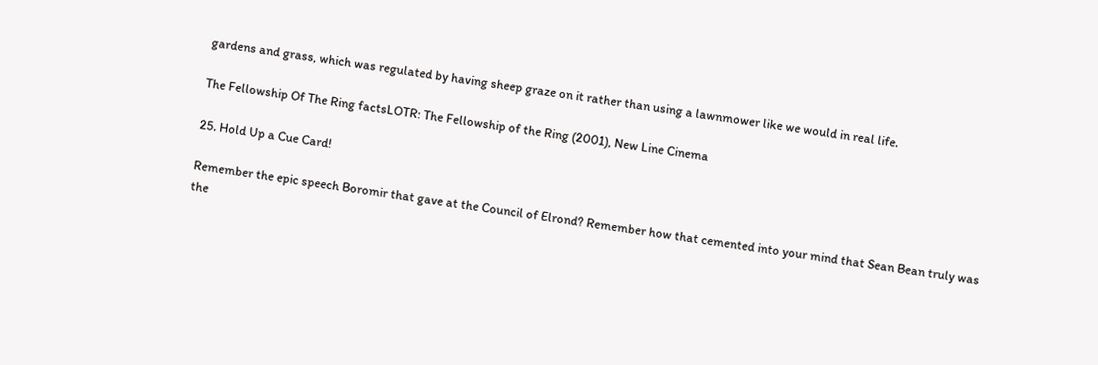gardens and grass, which was regulated by having sheep graze on it rather than using a lawnmower like we would in real life.

The Fellowship Of The Ring factsLOTR: The Fellowship of the Ring (2001), New Line Cinema

25. Hold Up a Cue Card!

Remember the epic speech Boromir that gave at the Council of Elrond? Remember how that cemented into your mind that Sean Bean truly was the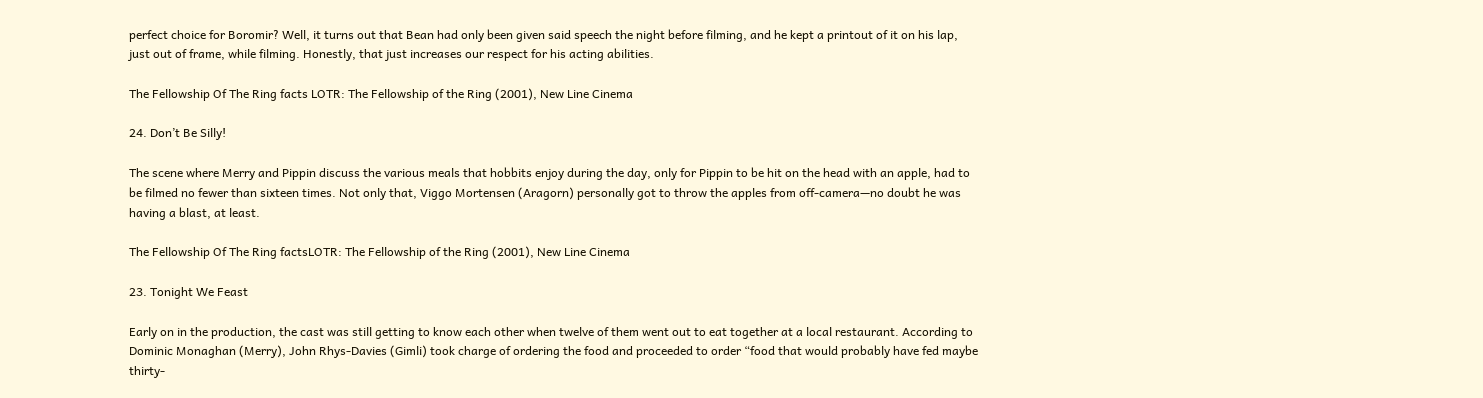perfect choice for Boromir? Well, it turns out that Bean had only been given said speech the night before filming, and he kept a printout of it on his lap, just out of frame, while filming. Honestly, that just increases our respect for his acting abilities.

The Fellowship Of The Ring facts LOTR: The Fellowship of the Ring (2001), New Line Cinema

24. Don’t Be Silly!

The scene where Merry and Pippin discuss the various meals that hobbits enjoy during the day, only for Pippin to be hit on the head with an apple, had to be filmed no fewer than sixteen times. Not only that, Viggo Mortensen (Aragorn) personally got to throw the apples from off-camera—no doubt he was having a blast, at least.

The Fellowship Of The Ring factsLOTR: The Fellowship of the Ring (2001), New Line Cinema

23. Tonight We Feast

Early on in the production, the cast was still getting to know each other when twelve of them went out to eat together at a local restaurant. According to Dominic Monaghan (Merry), John Rhys-Davies (Gimli) took charge of ordering the food and proceeded to order “food that would probably have fed maybe thirty-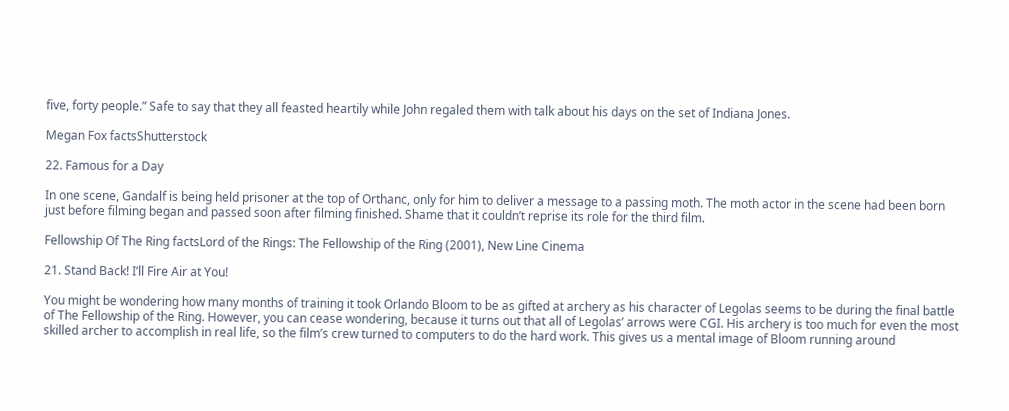five, forty people.” Safe to say that they all feasted heartily while John regaled them with talk about his days on the set of Indiana Jones.

Megan Fox factsShutterstock

22. Famous for a Day

In one scene, Gandalf is being held prisoner at the top of Orthanc, only for him to deliver a message to a passing moth. The moth actor in the scene had been born just before filming began and passed soon after filming finished. Shame that it couldn’t reprise its role for the third film.

Fellowship Of The Ring factsLord of the Rings: The Fellowship of the Ring (2001), New Line Cinema

21. Stand Back! I’ll Fire Air at You!

You might be wondering how many months of training it took Orlando Bloom to be as gifted at archery as his character of Legolas seems to be during the final battle of The Fellowship of the Ring. However, you can cease wondering, because it turns out that all of Legolas’ arrows were CGI. His archery is too much for even the most skilled archer to accomplish in real life, so the film’s crew turned to computers to do the hard work. This gives us a mental image of Bloom running around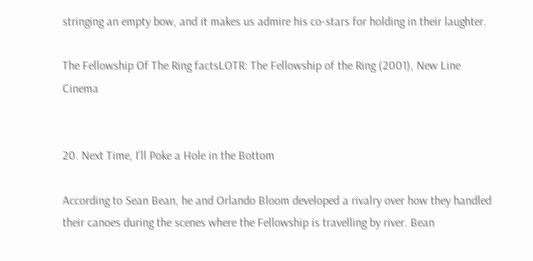stringing an empty bow, and it makes us admire his co-stars for holding in their laughter.

The Fellowship Of The Ring factsLOTR: The Fellowship of the Ring (2001), New Line Cinema


20. Next Time, I’ll Poke a Hole in the Bottom

According to Sean Bean, he and Orlando Bloom developed a rivalry over how they handled their canoes during the scenes where the Fellowship is travelling by river. Bean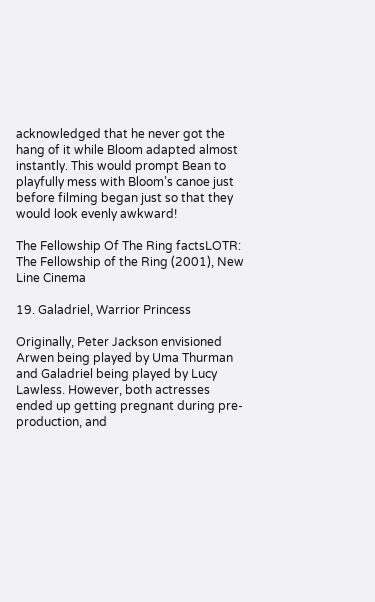acknowledged that he never got the hang of it while Bloom adapted almost instantly. This would prompt Bean to playfully mess with Bloom’s canoe just before filming began just so that they would look evenly awkward!

The Fellowship Of The Ring factsLOTR: The Fellowship of the Ring (2001), New Line Cinema

19. Galadriel, Warrior Princess

Originally, Peter Jackson envisioned Arwen being played by Uma Thurman and Galadriel being played by Lucy Lawless. However, both actresses ended up getting pregnant during pre-production, and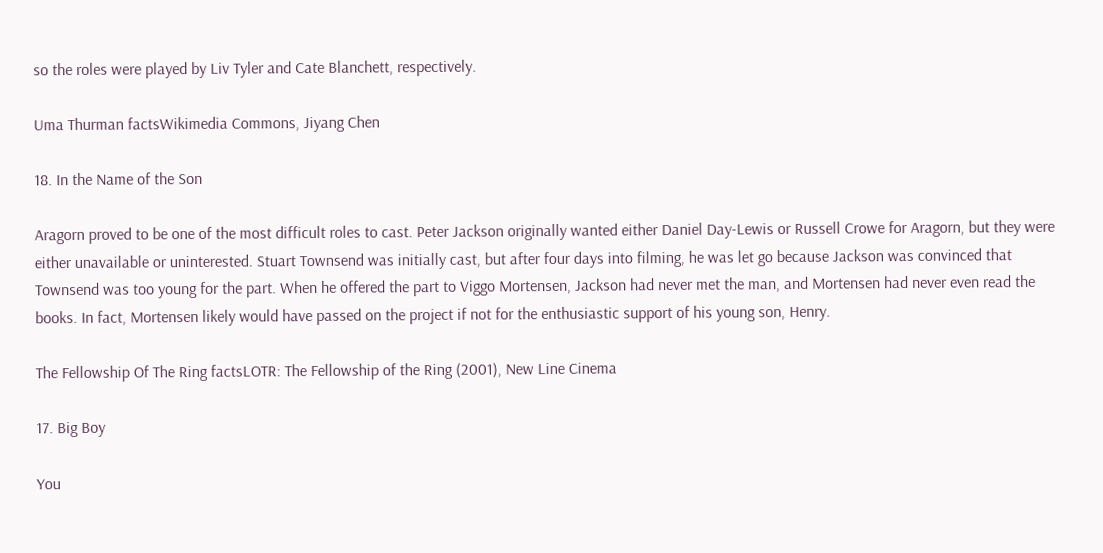so the roles were played by Liv Tyler and Cate Blanchett, respectively.

Uma Thurman factsWikimedia Commons, Jiyang Chen

18. In the Name of the Son

Aragorn proved to be one of the most difficult roles to cast. Peter Jackson originally wanted either Daniel Day-Lewis or Russell Crowe for Aragorn, but they were either unavailable or uninterested. Stuart Townsend was initially cast, but after four days into filming, he was let go because Jackson was convinced that Townsend was too young for the part. When he offered the part to Viggo Mortensen, Jackson had never met the man, and Mortensen had never even read the books. In fact, Mortensen likely would have passed on the project if not for the enthusiastic support of his young son, Henry.

The Fellowship Of The Ring factsLOTR: The Fellowship of the Ring (2001), New Line Cinema

17. Big Boy

You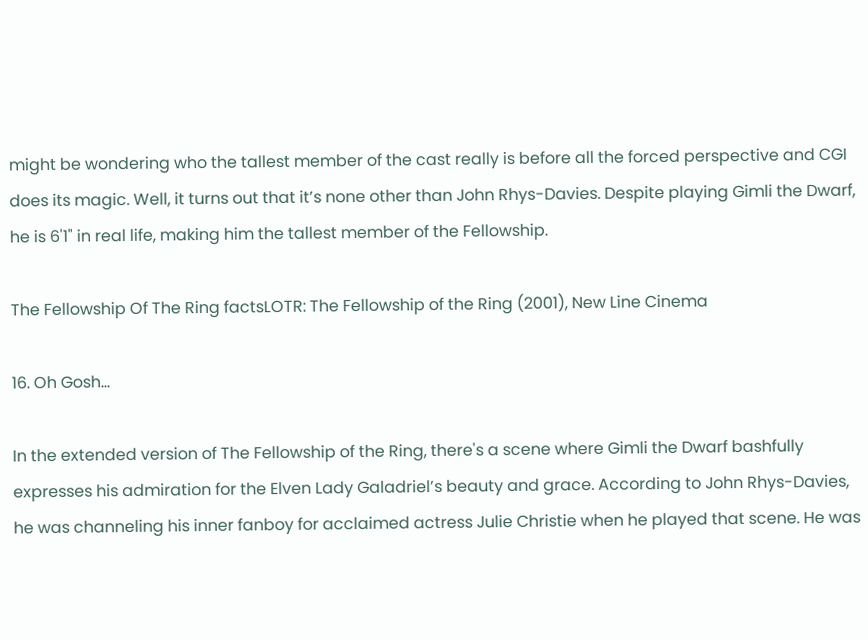might be wondering who the tallest member of the cast really is before all the forced perspective and CGI does its magic. Well, it turns out that it’s none other than John Rhys-Davies. Despite playing Gimli the Dwarf, he is 6'1" in real life, making him the tallest member of the Fellowship.

The Fellowship Of The Ring factsLOTR: The Fellowship of the Ring (2001), New Line Cinema

16. Oh Gosh…

In the extended version of The Fellowship of the Ring, there's a scene where Gimli the Dwarf bashfully expresses his admiration for the Elven Lady Galadriel’s beauty and grace. According to John Rhys-Davies, he was channeling his inner fanboy for acclaimed actress Julie Christie when he played that scene. He was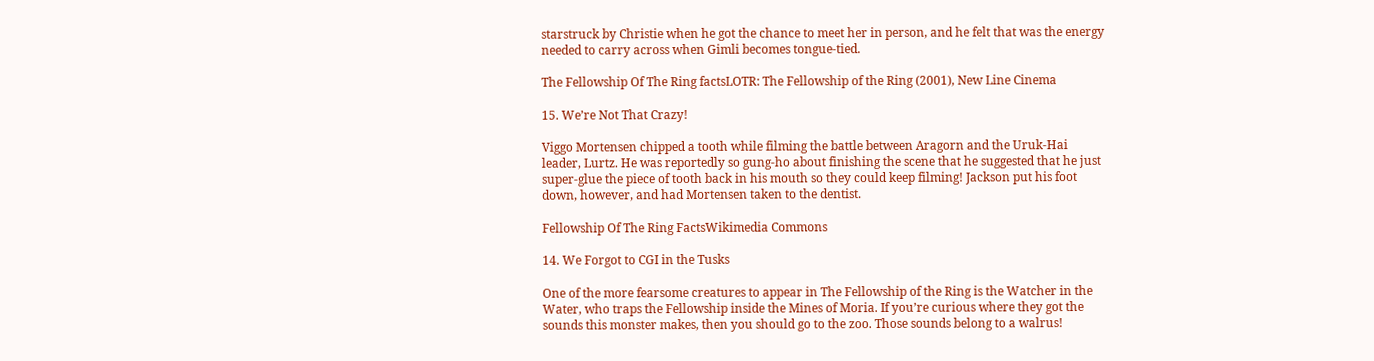starstruck by Christie when he got the chance to meet her in person, and he felt that was the energy needed to carry across when Gimli becomes tongue-tied.

The Fellowship Of The Ring factsLOTR: The Fellowship of the Ring (2001), New Line Cinema

15. We’re Not That Crazy!

Viggo Mortensen chipped a tooth while filming the battle between Aragorn and the Uruk-Hai leader, Lurtz. He was reportedly so gung-ho about finishing the scene that he suggested that he just super-glue the piece of tooth back in his mouth so they could keep filming! Jackson put his foot down, however, and had Mortensen taken to the dentist.

Fellowship Of The Ring FactsWikimedia Commons

14. We Forgot to CGI in the Tusks

One of the more fearsome creatures to appear in The Fellowship of the Ring is the Watcher in the Water, who traps the Fellowship inside the Mines of Moria. If you’re curious where they got the sounds this monster makes, then you should go to the zoo. Those sounds belong to a walrus!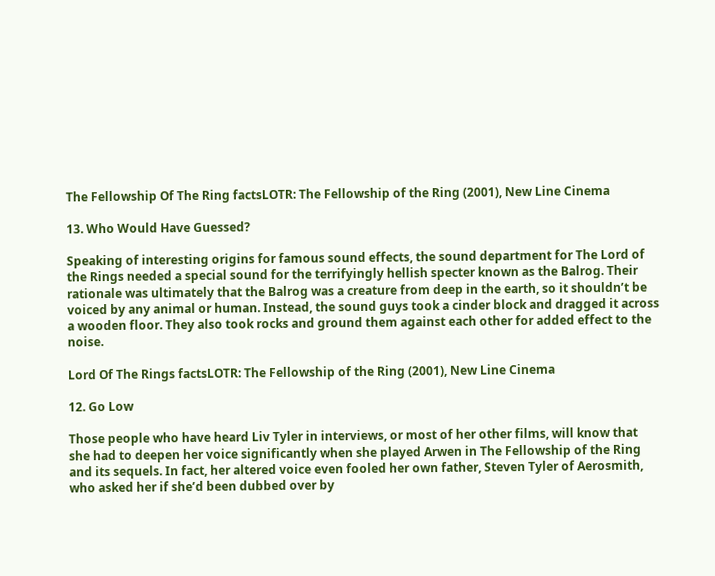The Fellowship Of The Ring factsLOTR: The Fellowship of the Ring (2001), New Line Cinema

13. Who Would Have Guessed?

Speaking of interesting origins for famous sound effects, the sound department for The Lord of the Rings needed a special sound for the terrifyingly hellish specter known as the Balrog. Their rationale was ultimately that the Balrog was a creature from deep in the earth, so it shouldn’t be voiced by any animal or human. Instead, the sound guys took a cinder block and dragged it across a wooden floor. They also took rocks and ground them against each other for added effect to the noise.

Lord Of The Rings factsLOTR: The Fellowship of the Ring (2001), New Line Cinema

12. Go Low

Those people who have heard Liv Tyler in interviews, or most of her other films, will know that she had to deepen her voice significantly when she played Arwen in The Fellowship of the Ring and its sequels. In fact, her altered voice even fooled her own father, Steven Tyler of Aerosmith, who asked her if she’d been dubbed over by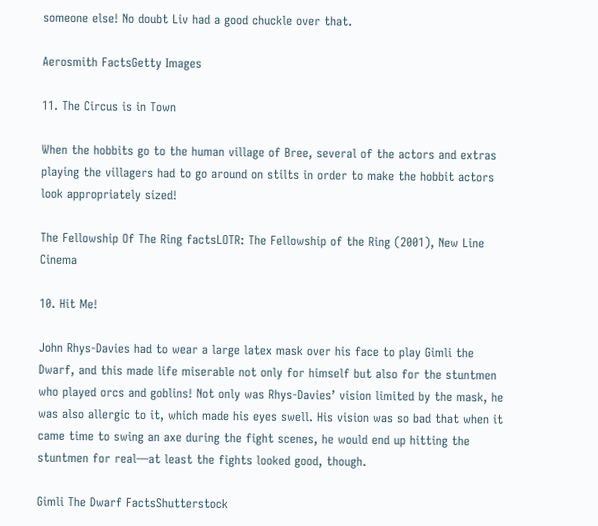someone else! No doubt Liv had a good chuckle over that.

Aerosmith FactsGetty Images

11. The Circus is in Town

When the hobbits go to the human village of Bree, several of the actors and extras playing the villagers had to go around on stilts in order to make the hobbit actors look appropriately sized!

The Fellowship Of The Ring factsLOTR: The Fellowship of the Ring (2001), New Line Cinema

10. Hit Me!

John Rhys-Davies had to wear a large latex mask over his face to play Gimli the Dwarf, and this made life miserable not only for himself but also for the stuntmen who played orcs and goblins! Not only was Rhys-Davies’ vision limited by the mask, he was also allergic to it, which made his eyes swell. His vision was so bad that when it came time to swing an axe during the fight scenes, he would end up hitting the stuntmen for real—at least the fights looked good, though.

Gimli The Dwarf FactsShutterstock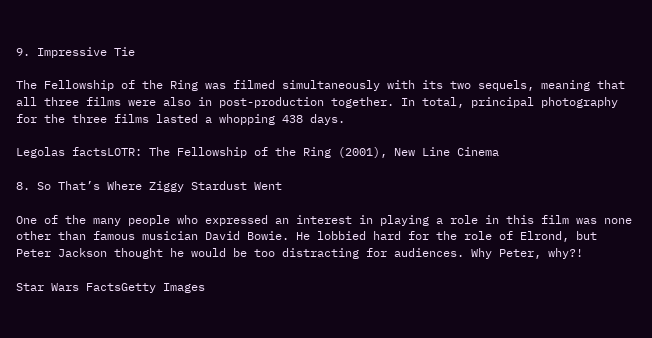9. Impressive Tie

The Fellowship of the Ring was filmed simultaneously with its two sequels, meaning that all three films were also in post-production together. In total, principal photography for the three films lasted a whopping 438 days.

Legolas factsLOTR: The Fellowship of the Ring (2001), New Line Cinema

8. So That’s Where Ziggy Stardust Went

One of the many people who expressed an interest in playing a role in this film was none other than famous musician David Bowie. He lobbied hard for the role of Elrond, but Peter Jackson thought he would be too distracting for audiences. Why Peter, why?!

Star Wars FactsGetty Images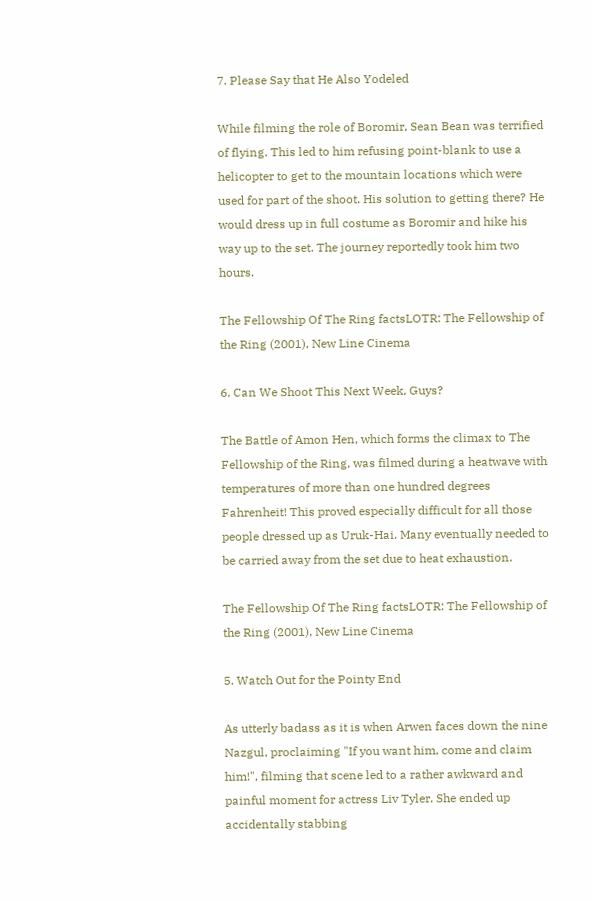7. Please Say that He Also Yodeled

While filming the role of Boromir, Sean Bean was terrified of flying. This led to him refusing point-blank to use a helicopter to get to the mountain locations which were used for part of the shoot. His solution to getting there? He would dress up in full costume as Boromir and hike his way up to the set. The journey reportedly took him two hours.

The Fellowship Of The Ring factsLOTR: The Fellowship of the Ring (2001), New Line Cinema

6. Can We Shoot This Next Week, Guys?

The Battle of Amon Hen, which forms the climax to The Fellowship of the Ring, was filmed during a heatwave with temperatures of more than one hundred degrees Fahrenheit! This proved especially difficult for all those people dressed up as Uruk-Hai. Many eventually needed to be carried away from the set due to heat exhaustion.

The Fellowship Of The Ring factsLOTR: The Fellowship of the Ring (2001), New Line Cinema

5. Watch Out for the Pointy End

As utterly badass as it is when Arwen faces down the nine Nazgul, proclaiming "If you want him, come and claim him!", filming that scene led to a rather awkward and painful moment for actress Liv Tyler. She ended up accidentally stabbing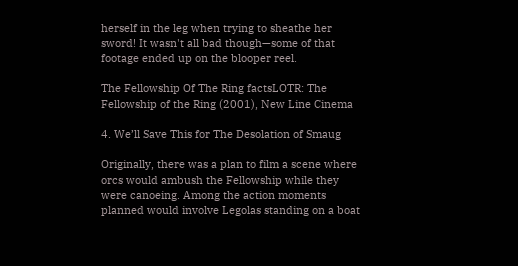herself in the leg when trying to sheathe her sword! It wasn't all bad though—some of that footage ended up on the blooper reel.

The Fellowship Of The Ring factsLOTR: The Fellowship of the Ring (2001), New Line Cinema

4. We’ll Save This for The Desolation of Smaug

Originally, there was a plan to film a scene where orcs would ambush the Fellowship while they were canoeing. Among the action moments planned would involve Legolas standing on a boat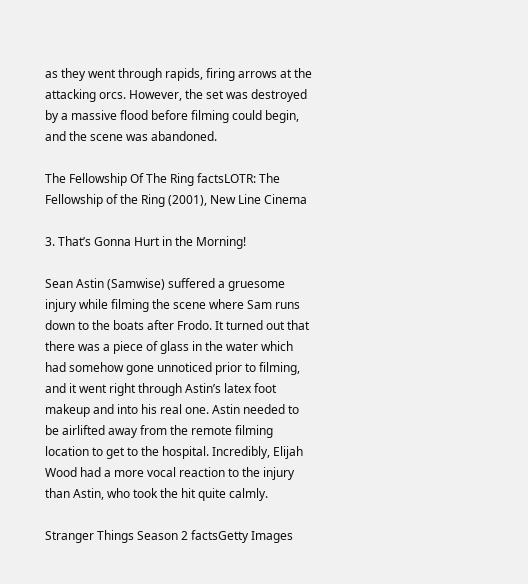as they went through rapids, firing arrows at the attacking orcs. However, the set was destroyed by a massive flood before filming could begin, and the scene was abandoned.

The Fellowship Of The Ring factsLOTR: The Fellowship of the Ring (2001), New Line Cinema

3. That’s Gonna Hurt in the Morning!

Sean Astin (Samwise) suffered a gruesome injury while filming the scene where Sam runs down to the boats after Frodo. It turned out that there was a piece of glass in the water which had somehow gone unnoticed prior to filming, and it went right through Astin’s latex foot makeup and into his real one. Astin needed to be airlifted away from the remote filming location to get to the hospital. Incredibly, Elijah Wood had a more vocal reaction to the injury than Astin, who took the hit quite calmly.

Stranger Things Season 2 factsGetty Images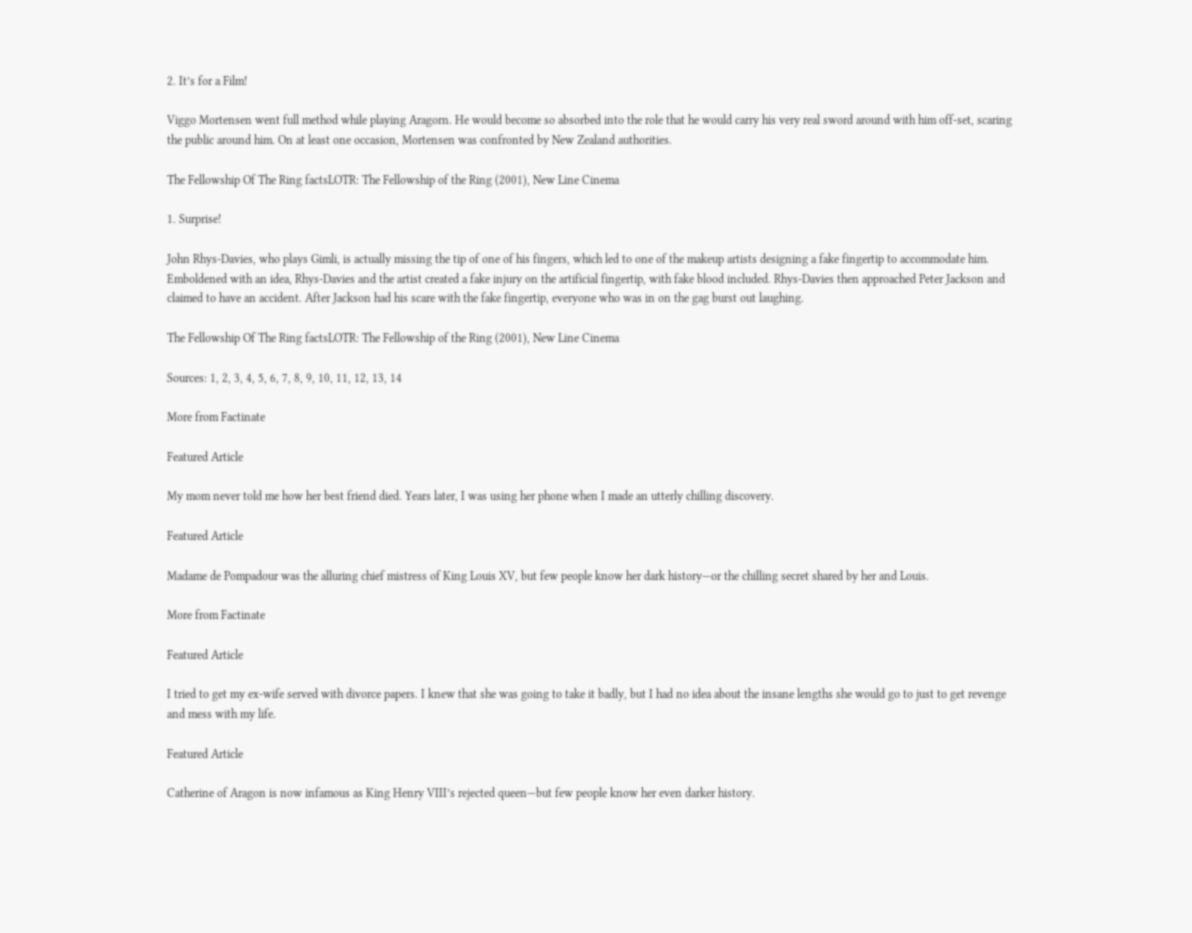2. It’s for a Film!

Viggo Mortensen went full method while playing Aragorn. He would become so absorbed into the role that he would carry his very real sword around with him off-set, scaring the public around him. On at least one occasion, Mortensen was confronted by New Zealand authorities.

The Fellowship Of The Ring factsLOTR: The Fellowship of the Ring (2001), New Line Cinema

1. Surprise!

John Rhys-Davies, who plays Gimli, is actually missing the tip of one of his fingers, which led to one of the makeup artists designing a fake fingertip to accommodate him. Emboldened with an idea, Rhys-Davies and the artist created a fake injury on the artificial fingertip, with fake blood included. Rhys-Davies then approached Peter Jackson and claimed to have an accident. After Jackson had his scare with the fake fingertip, everyone who was in on the gag burst out laughing.

The Fellowship Of The Ring factsLOTR: The Fellowship of the Ring (2001), New Line Cinema

Sources: 1, 2, 3, 4, 5, 6, 7, 8, 9, 10, 11, 12, 13, 14

More from Factinate

Featured Article

My mom never told me how her best friend died. Years later, I was using her phone when I made an utterly chilling discovery.

Featured Article

Madame de Pompadour was the alluring chief mistress of King Louis XV, but few people know her dark history—or the chilling secret shared by her and Louis.

More from Factinate

Featured Article

I tried to get my ex-wife served with divorce papers. I knew that she was going to take it badly, but I had no idea about the insane lengths she would go to just to get revenge and mess with my life.

Featured Article

Catherine of Aragon is now infamous as King Henry VIII’s rejected queen—but few people know her even darker history.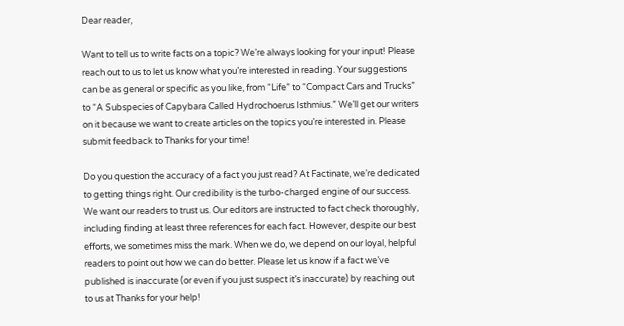Dear reader,

Want to tell us to write facts on a topic? We’re always looking for your input! Please reach out to us to let us know what you’re interested in reading. Your suggestions can be as general or specific as you like, from “Life” to “Compact Cars and Trucks” to “A Subspecies of Capybara Called Hydrochoerus Isthmius.” We’ll get our writers on it because we want to create articles on the topics you’re interested in. Please submit feedback to Thanks for your time!

Do you question the accuracy of a fact you just read? At Factinate, we’re dedicated to getting things right. Our credibility is the turbo-charged engine of our success. We want our readers to trust us. Our editors are instructed to fact check thoroughly, including finding at least three references for each fact. However, despite our best efforts, we sometimes miss the mark. When we do, we depend on our loyal, helpful readers to point out how we can do better. Please let us know if a fact we’ve published is inaccurate (or even if you just suspect it’s inaccurate) by reaching out to us at Thanks for your help!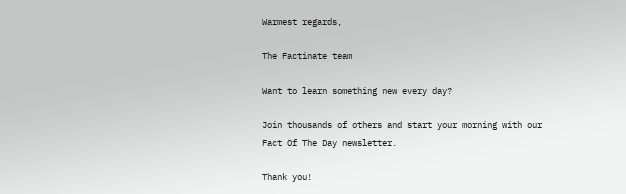Warmest regards,

The Factinate team

Want to learn something new every day?

Join thousands of others and start your morning with our Fact Of The Day newsletter.

Thank you!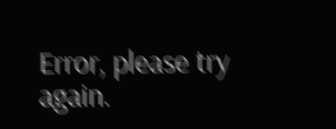Error, please try again.